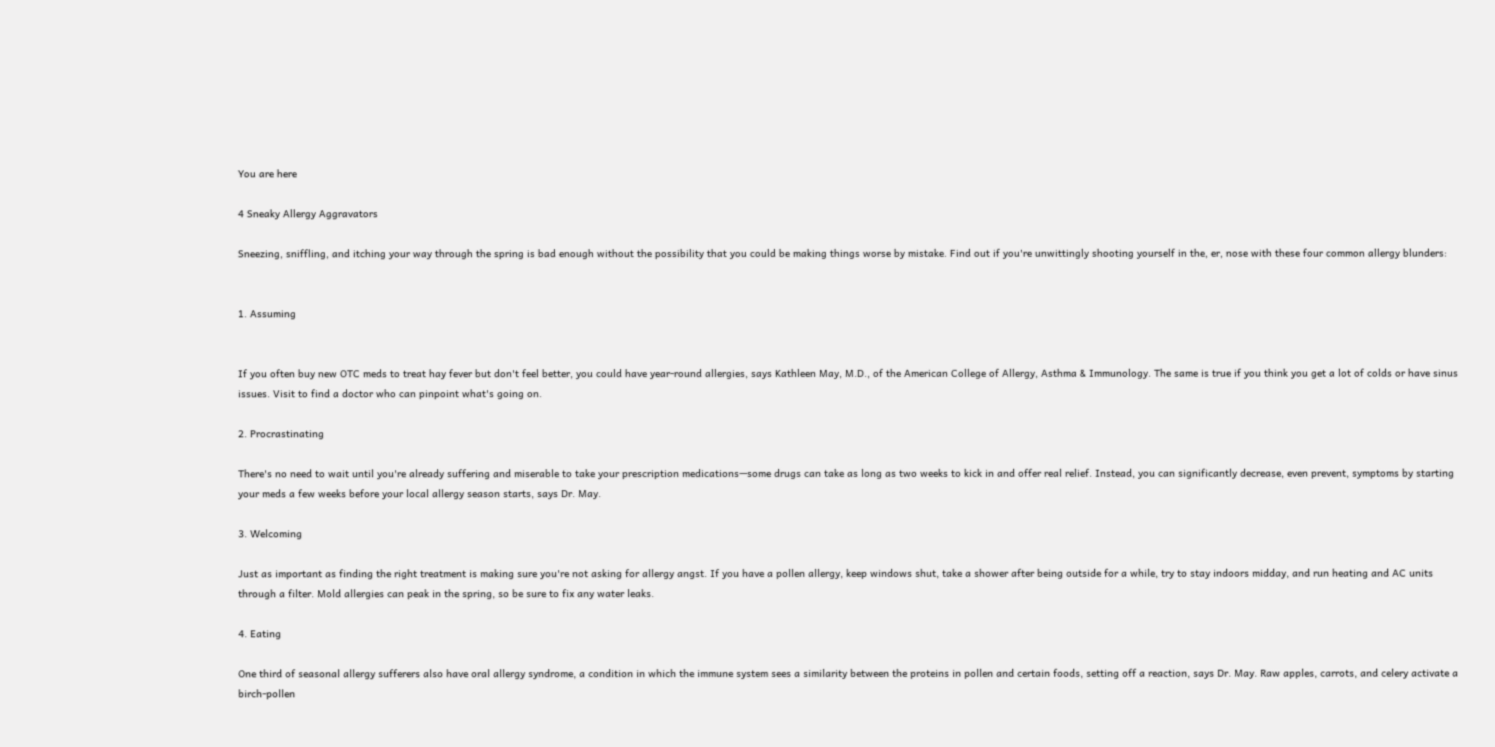You are here

4 Sneaky Allergy Aggravators

Sneezing, sniffling, and itching your way through the spring is bad enough without the possibility that you could be making things worse by mistake. Find out if you're unwittingly shooting yourself in the, er, nose with these four common allergy blunders:


1. Assuming


If you often buy new OTC meds to treat hay fever but don't feel better, you could have year-round allergies, says Kathleen May, M.D., of the American College of Allergy, Asthma & Immunology. The same is true if you think you get a lot of colds or have sinus issues. Visit to find a doctor who can pinpoint what's going on.

2. Procrastinating

There's no need to wait until you're already suffering and miserable to take your prescription medications—some drugs can take as long as two weeks to kick in and offer real relief. Instead, you can significantly decrease, even prevent, symptoms by starting your meds a few weeks before your local allergy season starts, says Dr. May.

3. Welcoming

Just as important as finding the right treatment is making sure you're not asking for allergy angst. If you have a pollen allergy, keep windows shut, take a shower after being outside for a while, try to stay indoors midday, and run heating and AC units through a filter. Mold allergies can peak in the spring, so be sure to fix any water leaks.

4. Eating

One third of seasonal allergy sufferers also have oral allergy syndrome, a condition in which the immune system sees a similarity between the proteins in pollen and certain foods, setting off a reaction, says Dr. May. Raw apples, carrots, and celery activate a birch-pollen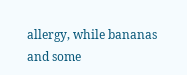allergy, while bananas and some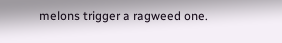melons trigger a ragweed one.